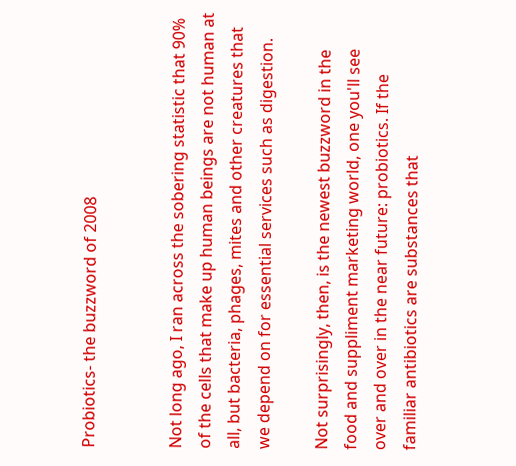Probiotics- the buzzword of 2008


Not long ago, I ran across the sobering statistic that 90% of the cells that make up human beings are not human at all, but bacteria, phages, mites and other creatures that we depend on for essential services such as digestion.

Not surprisingly, then, is the newest buzzword in the food and suppliment marketing world, one you'll see over and over in the near future: probiotics. If the familiar antibiotics are substances that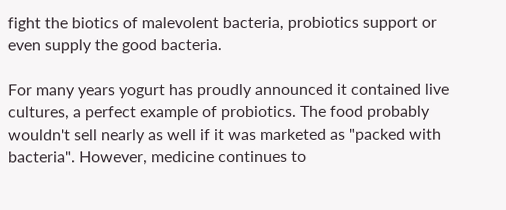fight the biotics of malevolent bacteria, probiotics support or even supply the good bacteria.

For many years yogurt has proudly announced it contained live cultures, a perfect example of probiotics. The food probably wouldn't sell nearly as well if it was marketed as "packed with bacteria". However, medicine continues to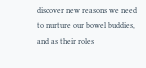discover new reasons we need to nurture our bowel buddies, and as their roles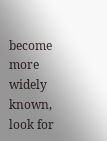become more widely known, look for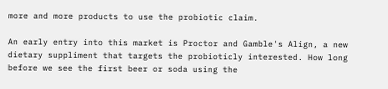more and more products to use the probiotic claim.

An early entry into this market is Proctor and Gamble's Align, a new dietary suppliment that targets the probioticly interested. How long before we see the first beer or soda using the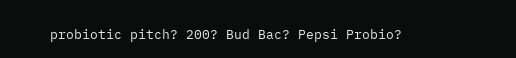probiotic pitch? 200? Bud Bac? Pepsi Probio?